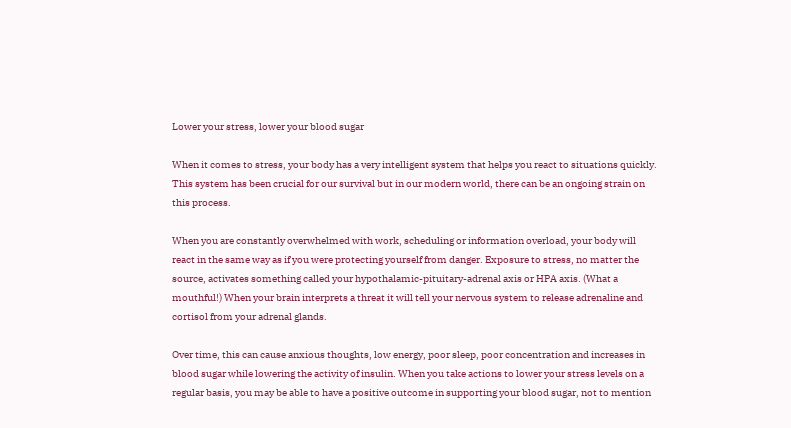Lower your stress, lower your blood sugar

When it comes to stress, your body has a very intelligent system that helps you react to situations quickly. This system has been crucial for our survival but in our modern world, there can be an ongoing strain on this process.

When you are constantly overwhelmed with work, scheduling or information overload, your body will react in the same way as if you were protecting yourself from danger. Exposure to stress, no matter the source, activates something called your hypothalamic-pituitary-adrenal axis or HPA axis. (What a mouthful!) When your brain interprets a threat it will tell your nervous system to release adrenaline and cortisol from your adrenal glands.

Over time, this can cause anxious thoughts, low energy, poor sleep, poor concentration and increases in blood sugar while lowering the activity of insulin. When you take actions to lower your stress levels on a regular basis, you may be able to have a positive outcome in supporting your blood sugar, not to mention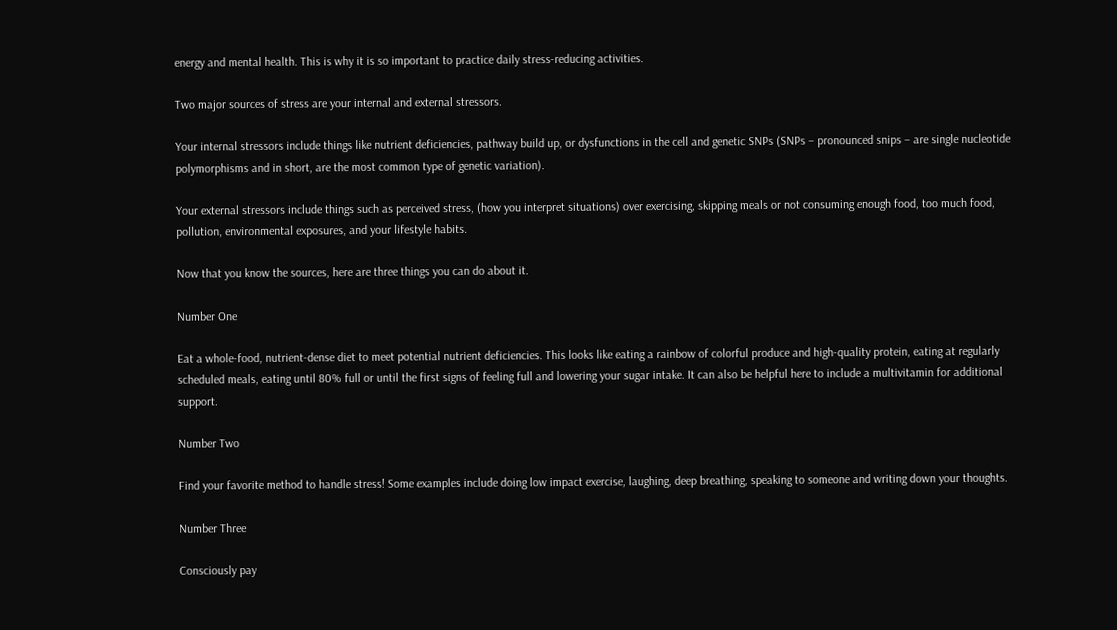energy and mental health. This is why it is so important to practice daily stress-reducing activities.

Two major sources of stress are your internal and external stressors.

Your internal stressors include things like nutrient deficiencies, pathway build up, or dysfunctions in the cell and genetic SNPs (SNPs – pronounced snips – are single nucleotide polymorphisms and in short, are the most common type of genetic variation).

Your external stressors include things such as perceived stress, (how you interpret situations) over exercising, skipping meals or not consuming enough food, too much food, pollution, environmental exposures, and your lifestyle habits.

Now that you know the sources, here are three things you can do about it.

Number One

Eat a whole-food, nutrient-dense diet to meet potential nutrient deficiencies. This looks like eating a rainbow of colorful produce and high-quality protein, eating at regularly scheduled meals, eating until 80% full or until the first signs of feeling full and lowering your sugar intake. It can also be helpful here to include a multivitamin for additional support.

Number Two

Find your favorite method to handle stress! Some examples include doing low impact exercise, laughing, deep breathing, speaking to someone and writing down your thoughts.

Number Three

Consciously pay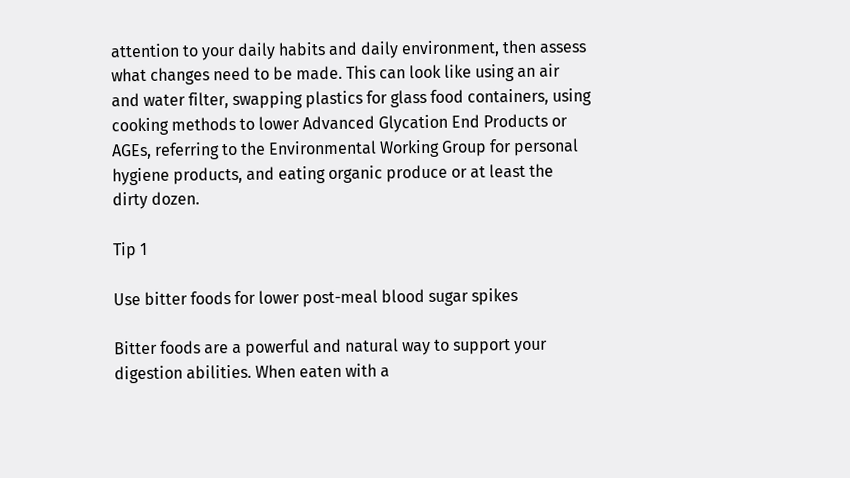attention to your daily habits and daily environment, then assess what changes need to be made. This can look like using an air and water filter, swapping plastics for glass food containers, using cooking methods to lower Advanced Glycation End Products or AGEs, referring to the Environmental Working Group for personal hygiene products, and eating organic produce or at least the dirty dozen.

Tip 1

Use bitter foods for lower post-meal blood sugar spikes

Bitter foods are a powerful and natural way to support your digestion abilities. When eaten with a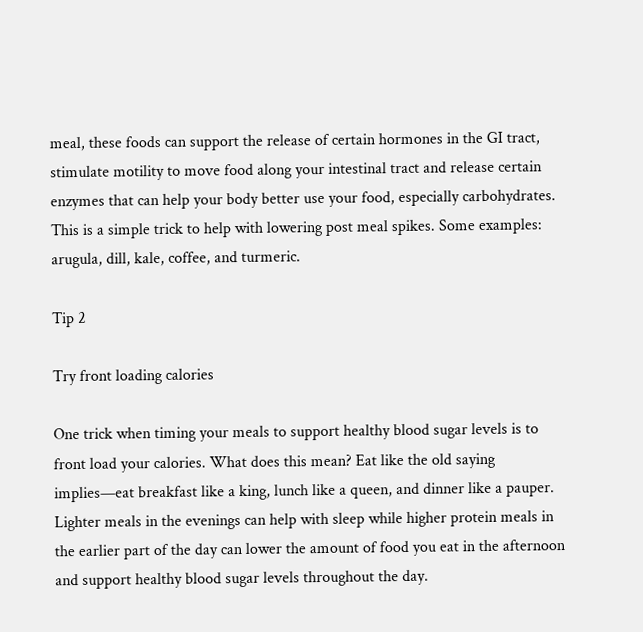meal, these foods can support the release of certain hormones in the GI tract, stimulate motility to move food along your intestinal tract and release certain enzymes that can help your body better use your food, especially carbohydrates. This is a simple trick to help with lowering post meal spikes. Some examples: arugula, dill, kale, coffee, and turmeric.

Tip 2

Try front loading calories

One trick when timing your meals to support healthy blood sugar levels is to front load your calories. What does this mean? Eat like the old saying implies—eat breakfast like a king, lunch like a queen, and dinner like a pauper. Lighter meals in the evenings can help with sleep while higher protein meals in the earlier part of the day can lower the amount of food you eat in the afternoon and support healthy blood sugar levels throughout the day.